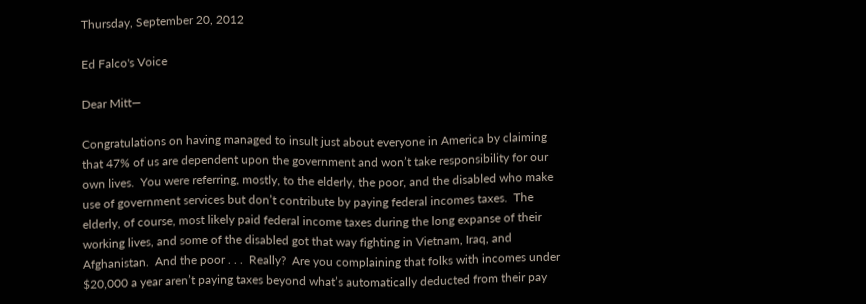Thursday, September 20, 2012

Ed Falco's Voice

Dear Mitt—

Congratulations on having managed to insult just about everyone in America by claiming that 47% of us are dependent upon the government and won’t take responsibility for our own lives.  You were referring, mostly, to the elderly, the poor, and the disabled who make use of government services but don’t contribute by paying federal incomes taxes.  The elderly, of course, most likely paid federal income taxes during the long expanse of their working lives, and some of the disabled got that way fighting in Vietnam, Iraq, and Afghanistan.  And the poor . . .  Really?  Are you complaining that folks with incomes under $20,000 a year aren’t paying taxes beyond what’s automatically deducted from their pay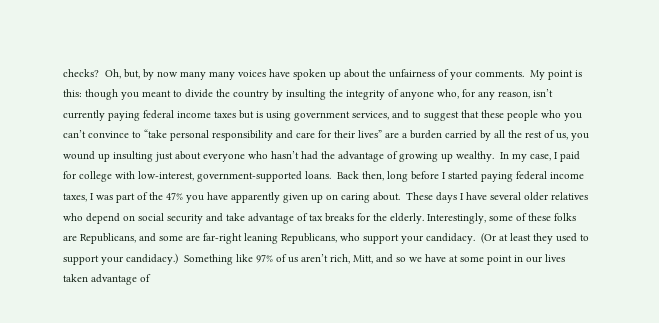checks?  Oh, but, by now many many voices have spoken up about the unfairness of your comments.  My point is this: though you meant to divide the country by insulting the integrity of anyone who, for any reason, isn’t currently paying federal income taxes but is using government services, and to suggest that these people who you can’t convince to “take personal responsibility and care for their lives” are a burden carried by all the rest of us, you wound up insulting just about everyone who hasn’t had the advantage of growing up wealthy.  In my case, I paid for college with low-interest, government-supported loans.  Back then, long before I started paying federal income taxes, I was part of the 47% you have apparently given up on caring about.  These days I have several older relatives who depend on social security and take advantage of tax breaks for the elderly. Interestingly, some of these folks are Republicans, and some are far-right leaning Republicans, who support your candidacy.  (Or at least they used to support your candidacy.)  Something like 97% of us aren’t rich, Mitt, and so we have at some point in our lives taken advantage of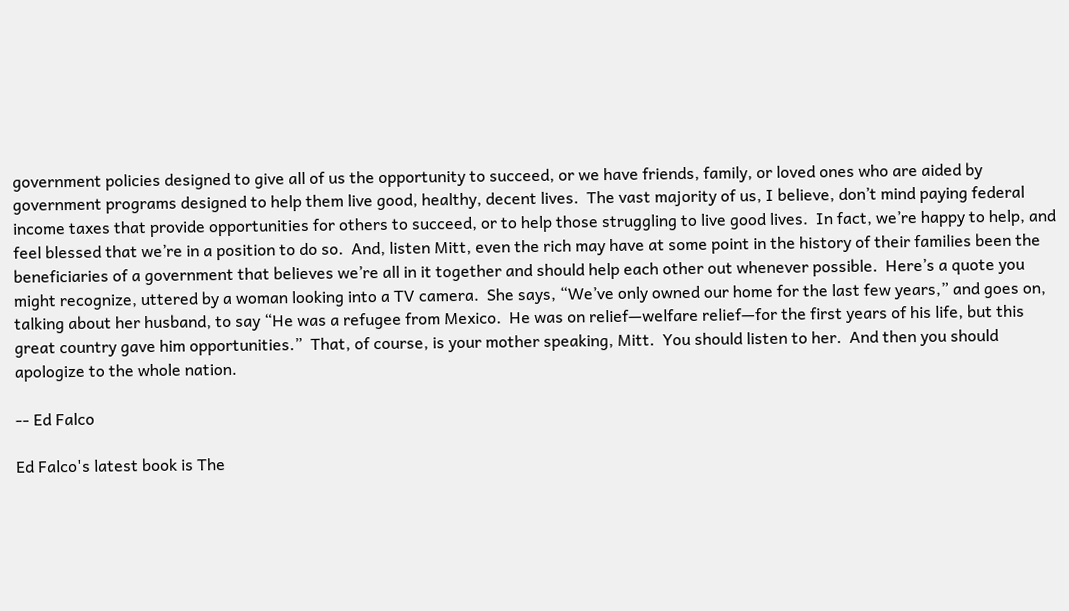government policies designed to give all of us the opportunity to succeed, or we have friends, family, or loved ones who are aided by government programs designed to help them live good, healthy, decent lives.  The vast majority of us, I believe, don’t mind paying federal income taxes that provide opportunities for others to succeed, or to help those struggling to live good lives.  In fact, we’re happy to help, and feel blessed that we’re in a position to do so.  And, listen Mitt, even the rich may have at some point in the history of their families been the beneficiaries of a government that believes we’re all in it together and should help each other out whenever possible.  Here’s a quote you might recognize, uttered by a woman looking into a TV camera.  She says, “We’ve only owned our home for the last few years,” and goes on, talking about her husband, to say “He was a refugee from Mexico.  He was on relief—welfare relief—for the first years of his life, but this great country gave him opportunities.”  That, of course, is your mother speaking, Mitt.  You should listen to her.  And then you should apologize to the whole nation.

-- Ed Falco

Ed Falco's latest book is The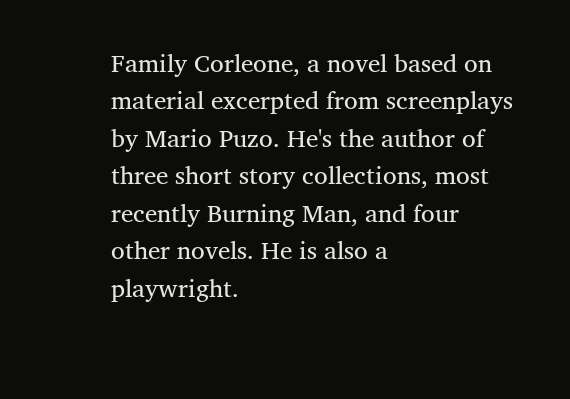Family Corleone, a novel based on material excerpted from screenplays by Mario Puzo. He's the author of three short story collections, most recently Burning Man, and four other novels. He is also a playwright.